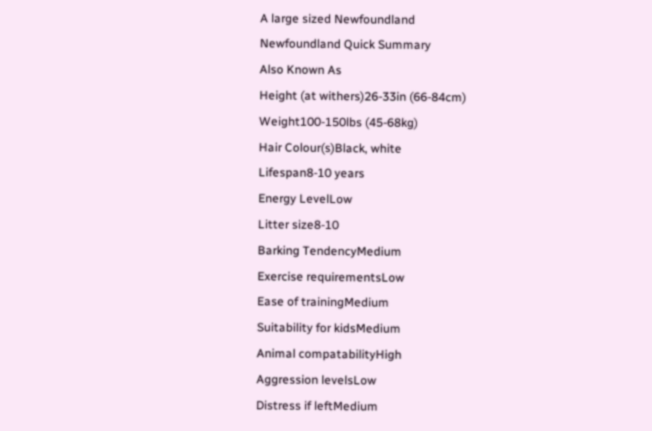A large sized Newfoundland
Newfoundland Quick Summary
Also Known As
Height (at withers)26-33in (66-84cm)
Weight100-150lbs (45-68kg)
Hair Colour(s)Black, white
Lifespan8-10 years
Energy LevelLow
Litter size8-10
Barking TendencyMedium
Exercise requirementsLow
Ease of trainingMedium
Suitability for kidsMedium
Animal compatabilityHigh
Aggression levelsLow
Distress if leftMedium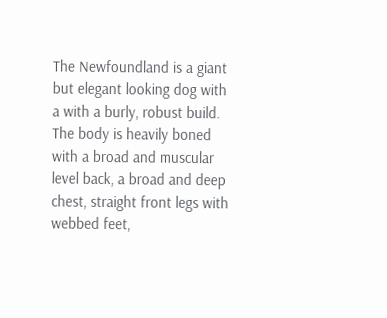The Newfoundland is a giant but elegant looking dog with a with a burly, robust build. The body is heavily boned with a broad and muscular level back, a broad and deep chest, straight front legs with webbed feet,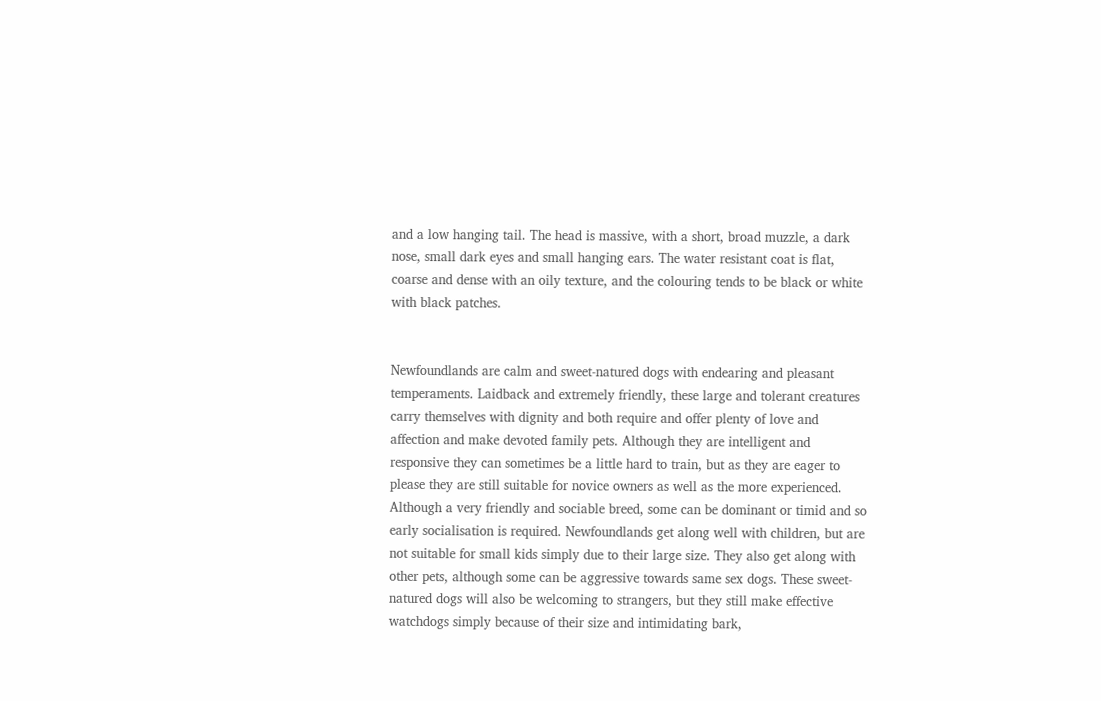and a low hanging tail. The head is massive, with a short, broad muzzle, a dark nose, small dark eyes and small hanging ears. The water resistant coat is flat, coarse and dense with an oily texture, and the colouring tends to be black or white with black patches.


Newfoundlands are calm and sweet-natured dogs with endearing and pleasant temperaments. Laidback and extremely friendly, these large and tolerant creatures carry themselves with dignity and both require and offer plenty of love and affection and make devoted family pets. Although they are intelligent and responsive they can sometimes be a little hard to train, but as they are eager to please they are still suitable for novice owners as well as the more experienced. Although a very friendly and sociable breed, some can be dominant or timid and so early socialisation is required. Newfoundlands get along well with children, but are not suitable for small kids simply due to their large size. They also get along with other pets, although some can be aggressive towards same sex dogs. These sweet-natured dogs will also be welcoming to strangers, but they still make effective watchdogs simply because of their size and intimidating bark,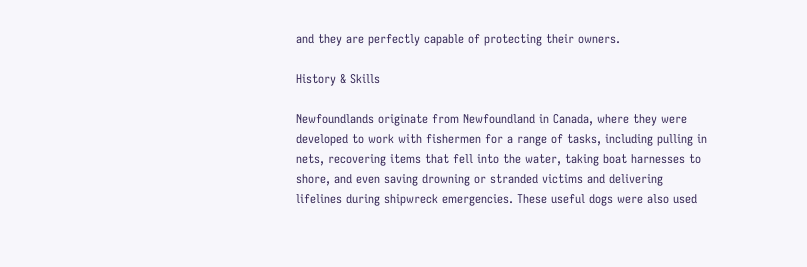and they are perfectly capable of protecting their owners.

History & Skills

Newfoundlands originate from Newfoundland in Canada, where they were developed to work with fishermen for a range of tasks, including pulling in nets, recovering items that fell into the water, taking boat harnesses to shore, and even saving drowning or stranded victims and delivering lifelines during shipwreck emergencies. These useful dogs were also used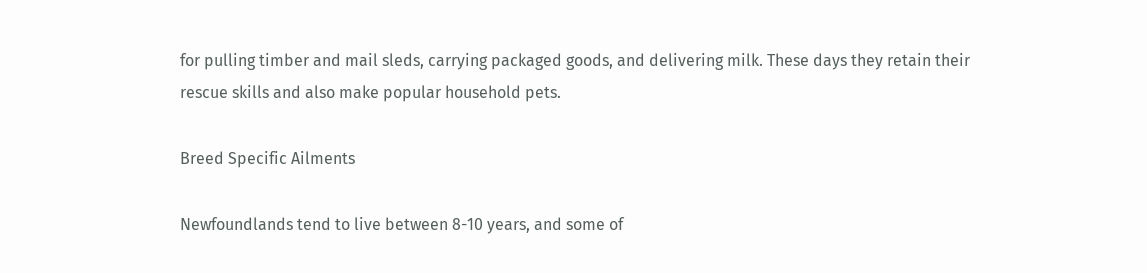for pulling timber and mail sleds, carrying packaged goods, and delivering milk. These days they retain their rescue skills and also make popular household pets.

Breed Specific Ailments

Newfoundlands tend to live between 8-10 years, and some of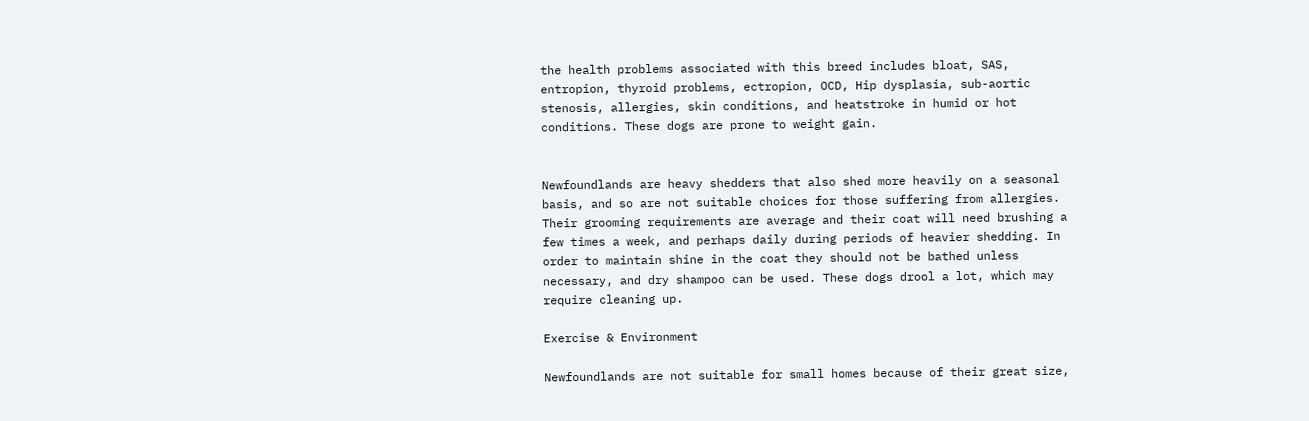the health problems associated with this breed includes bloat, SAS, entropion, thyroid problems, ectropion, OCD, Hip dysplasia, sub-aortic stenosis, allergies, skin conditions, and heatstroke in humid or hot conditions. These dogs are prone to weight gain.


Newfoundlands are heavy shedders that also shed more heavily on a seasonal basis, and so are not suitable choices for those suffering from allergies. Their grooming requirements are average and their coat will need brushing a few times a week, and perhaps daily during periods of heavier shedding. In order to maintain shine in the coat they should not be bathed unless necessary, and dry shampoo can be used. These dogs drool a lot, which may require cleaning up.

Exercise & Environment

Newfoundlands are not suitable for small homes because of their great size,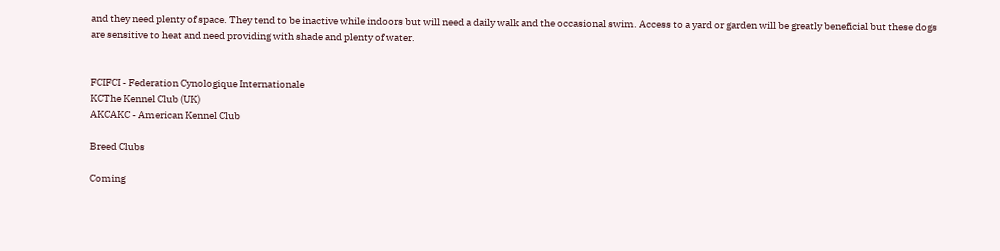and they need plenty of space. They tend to be inactive while indoors but will need a daily walk and the occasional swim. Access to a yard or garden will be greatly beneficial but these dogs are sensitive to heat and need providing with shade and plenty of water.


FCIFCI - Federation Cynologique Internationale
KCThe Kennel Club (UK)
AKCAKC - American Kennel Club

Breed Clubs

Coming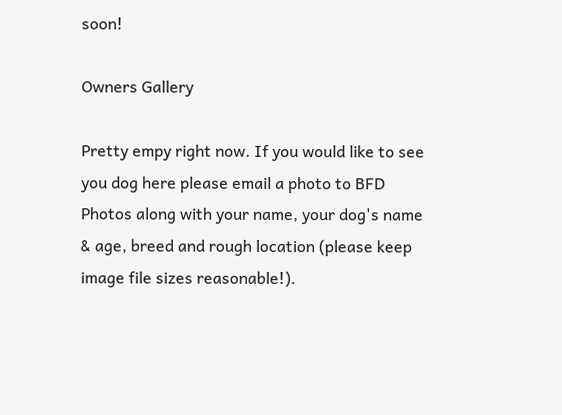soon!

Owners Gallery

Pretty empy right now. If you would like to see you dog here please email a photo to BFD Photos along with your name, your dog's name & age, breed and rough location (please keep image file sizes reasonable!).